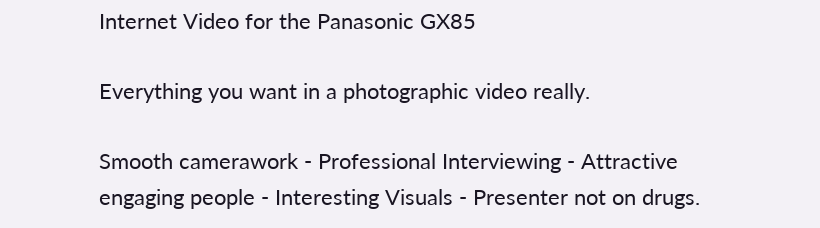Internet Video for the Panasonic GX85

Everything you want in a photographic video really.

Smooth camerawork - Professional Interviewing - Attractive engaging people - Interesting Visuals - Presenter not on drugs.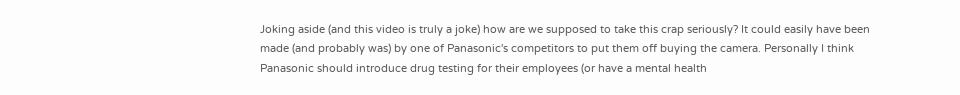Joking aside (and this video is truly a joke) how are we supposed to take this crap seriously? It could easily have been made (and probably was) by one of Panasonic's competitors to put them off buying the camera. Personally I think Panasonic should introduce drug testing for their employees (or have a mental health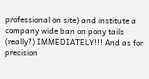professional on site) and institute a company wide ban on pony tails (really?) IMMEDIATELY!!! And as for precision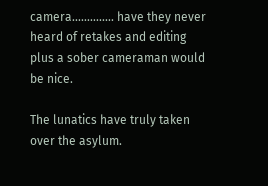camera.............. have they never heard of retakes and editing plus a sober cameraman would be nice.

The lunatics have truly taken over the asylum.